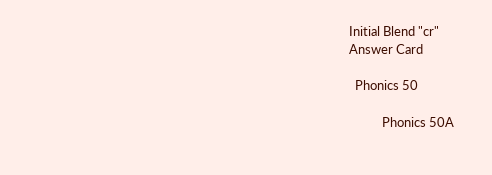Initial Blend "cr"
Answer Card

  Phonics 50

           Phonics 50A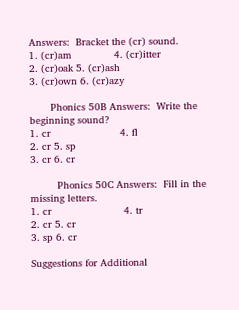Answers:  Bracket the (cr) sound.
1. (cr)am              4. (cr)itter
2. (cr)oak 5. (cr)ash
3. (cr)own 6. (cr)azy

       Phonics 50B Answers:  Write the beginning sound?
1. cr                       4. fl
2. cr 5. sp
3. cr 6. cr

         Phonics 50C Answers:  Fill in the missing letters.
1. cr                        4. tr
2. cr 5. cr
3. sp 6. cr

Suggestions for Additional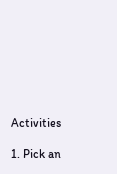Activities

1. Pick an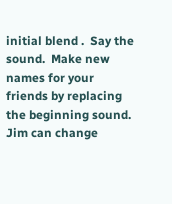initial blend .  Say the sound.  Make new names for your friends by replacing the beginning sound.  Jim can change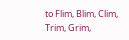to Flim, Blim, Clim, Trim, Grim,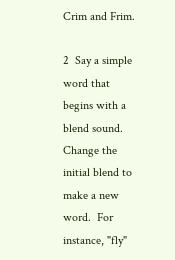Crim and Frim.

2  Say a simple word that begins with a blend sound.  Change the initial blend to make a new word.  For instance, "fly"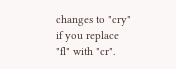changes to "cry" if you replace "fl" with "cr".